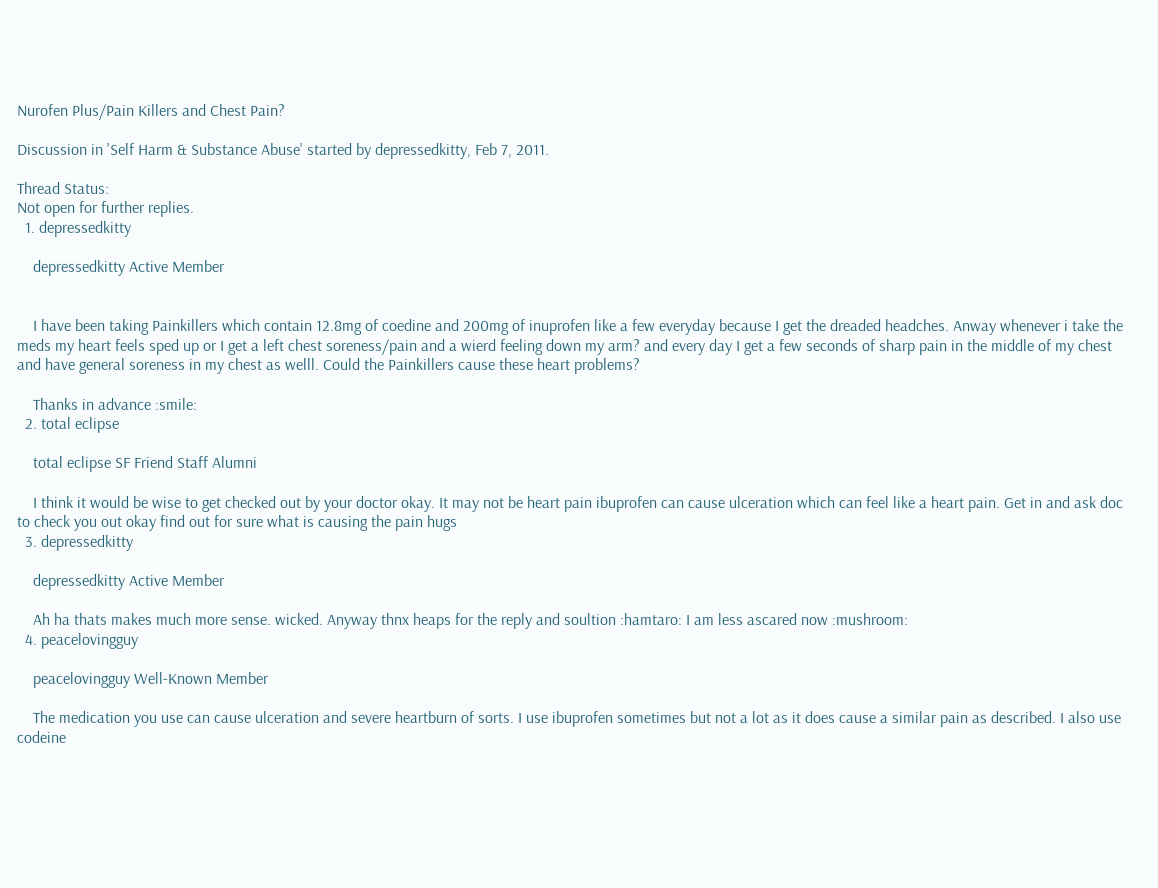Nurofen Plus/Pain Killers and Chest Pain?

Discussion in 'Self Harm & Substance Abuse' started by depressedkitty, Feb 7, 2011.

Thread Status:
Not open for further replies.
  1. depressedkitty

    depressedkitty Active Member


    I have been taking Painkillers which contain 12.8mg of coedine and 200mg of inuprofen like a few everyday because I get the dreaded headches. Anway whenever i take the meds my heart feels sped up or I get a left chest soreness/pain and a wierd feeling down my arm? and every day I get a few seconds of sharp pain in the middle of my chest and have general soreness in my chest as welll. Could the Painkillers cause these heart problems?

    Thanks in advance :smile:
  2. total eclipse

    total eclipse SF Friend Staff Alumni

    I think it would be wise to get checked out by your doctor okay. It may not be heart pain ibuprofen can cause ulceration which can feel like a heart pain. Get in and ask doc to check you out okay find out for sure what is causing the pain hugs
  3. depressedkitty

    depressedkitty Active Member

    Ah ha thats makes much more sense. wicked. Anyway thnx heaps for the reply and soultion :hamtaro: I am less ascared now :mushroom:
  4. peacelovingguy

    peacelovingguy Well-Known Member

    The medication you use can cause ulceration and severe heartburn of sorts. I use ibuprofen sometimes but not a lot as it does cause a similar pain as described. I also use codeine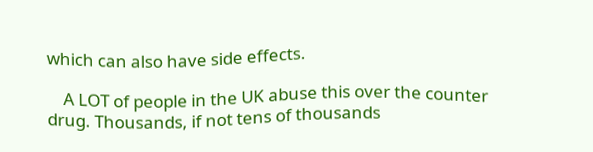which can also have side effects.

    A LOT of people in the UK abuse this over the counter drug. Thousands, if not tens of thousands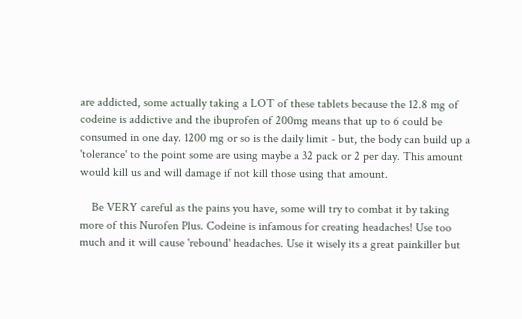are addicted, some actually taking a LOT of these tablets because the 12.8 mg of codeine is addictive and the ibuprofen of 200mg means that up to 6 could be consumed in one day. 1200 mg or so is the daily limit - but, the body can build up a 'tolerance' to the point some are using maybe a 32 pack or 2 per day. This amount would kill us and will damage if not kill those using that amount.

    Be VERY careful as the pains you have, some will try to combat it by taking more of this Nurofen Plus. Codeine is infamous for creating headaches! Use too much and it will cause 'rebound' headaches. Use it wisely its a great painkiller but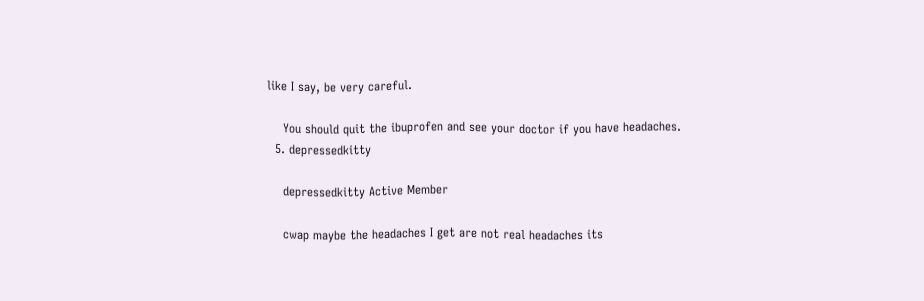like I say, be very careful.

    You should quit the ibuprofen and see your doctor if you have headaches.
  5. depressedkitty

    depressedkitty Active Member

    cwap maybe the headaches I get are not real headaches its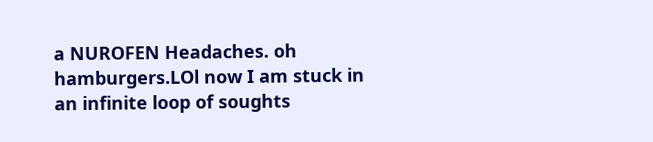a NUROFEN Headaches. oh hamburgers.LOl now I am stuck in an infinite loop of soughts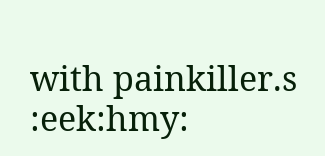with painkiller.s :eek:hmy: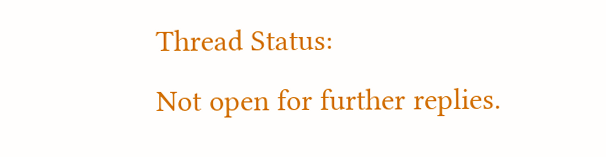Thread Status:
Not open for further replies.